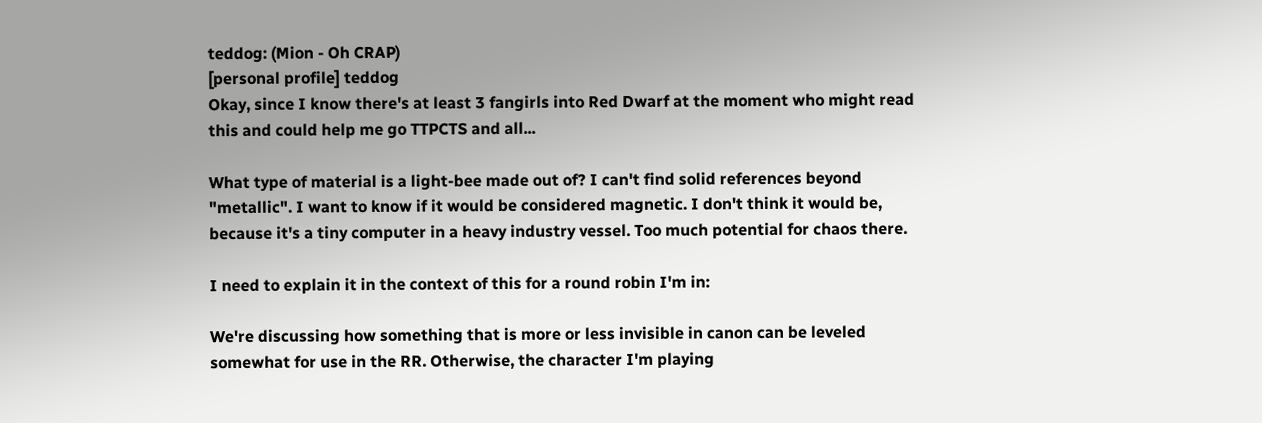teddog: (Mion - Oh CRAP)
[personal profile] teddog
Okay, since I know there's at least 3 fangirls into Red Dwarf at the moment who might read this and could help me go TTPCTS and all...

What type of material is a light-bee made out of? I can't find solid references beyond "metallic". I want to know if it would be considered magnetic. I don't think it would be, because it's a tiny computer in a heavy industry vessel. Too much potential for chaos there.

I need to explain it in the context of this for a round robin I'm in:

We're discussing how something that is more or less invisible in canon can be leveled somewhat for use in the RR. Otherwise, the character I'm playing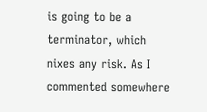is going to be a terminator, which nixes any risk. As I commented somewhere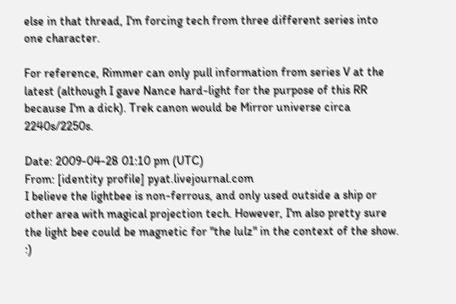else in that thread, I'm forcing tech from three different series into one character.

For reference, Rimmer can only pull information from series V at the latest (although I gave Nance hard-light for the purpose of this RR because I'm a dick). Trek canon would be Mirror universe circa 2240s/2250s.

Date: 2009-04-28 01:10 pm (UTC)
From: [identity profile] pyat.livejournal.com
I believe the lightbee is non-ferrous, and only used outside a ship or other area with magical projection tech. However, I'm also pretty sure the light bee could be magnetic for "the lulz" in the context of the show. :)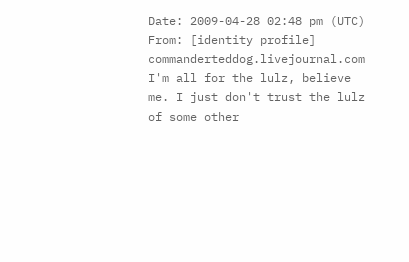Date: 2009-04-28 02:48 pm (UTC)
From: [identity profile] commanderteddog.livejournal.com
I'm all for the lulz, believe me. I just don't trust the lulz of some other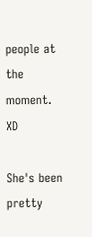people at the moment. XD

She's been pretty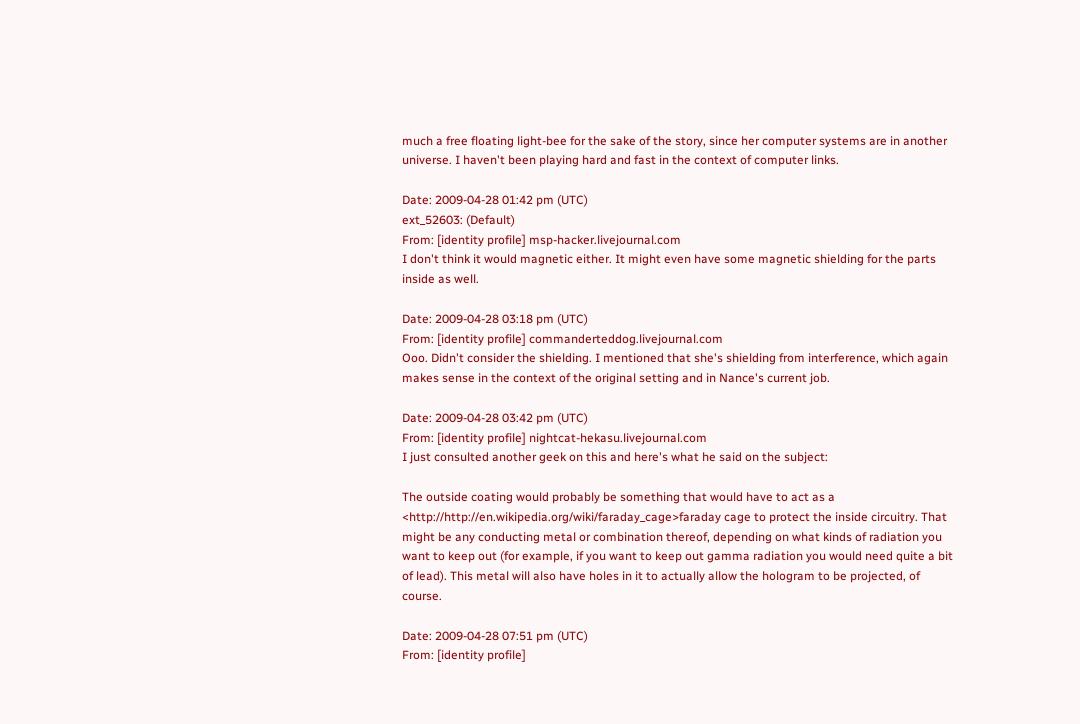much a free floating light-bee for the sake of the story, since her computer systems are in another universe. I haven't been playing hard and fast in the context of computer links.

Date: 2009-04-28 01:42 pm (UTC)
ext_52603: (Default)
From: [identity profile] msp-hacker.livejournal.com
I don't think it would magnetic either. It might even have some magnetic shielding for the parts inside as well.

Date: 2009-04-28 03:18 pm (UTC)
From: [identity profile] commanderteddog.livejournal.com
Ooo. Didn't consider the shielding. I mentioned that she's shielding from interference, which again makes sense in the context of the original setting and in Nance's current job.

Date: 2009-04-28 03:42 pm (UTC)
From: [identity profile] nightcat-hekasu.livejournal.com
I just consulted another geek on this and here's what he said on the subject:

The outside coating would probably be something that would have to act as a <http://http://en.wikipedia.org/wiki/faraday_cage>faraday cage to protect the inside circuitry. That might be any conducting metal or combination thereof, depending on what kinds of radiation you want to keep out (for example, if you want to keep out gamma radiation you would need quite a bit of lead). This metal will also have holes in it to actually allow the hologram to be projected, of course.

Date: 2009-04-28 07:51 pm (UTC)
From: [identity profile]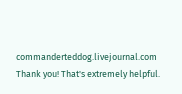commanderteddog.livejournal.com
Thank you! That's extremely helpful.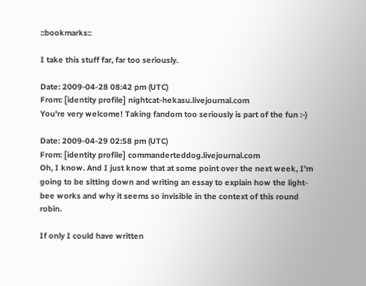::bookmarks::

I take this stuff far, far too seriously.

Date: 2009-04-28 08:42 pm (UTC)
From: [identity profile] nightcat-hekasu.livejournal.com
You're very welcome! Taking fandom too seriously is part of the fun :-)

Date: 2009-04-29 02:58 pm (UTC)
From: [identity profile] commanderteddog.livejournal.com
Oh, I know. And I just know that at some point over the next week, I'm going to be sitting down and writing an essay to explain how the light-bee works and why it seems so invisible in the context of this round robin.

If only I could have written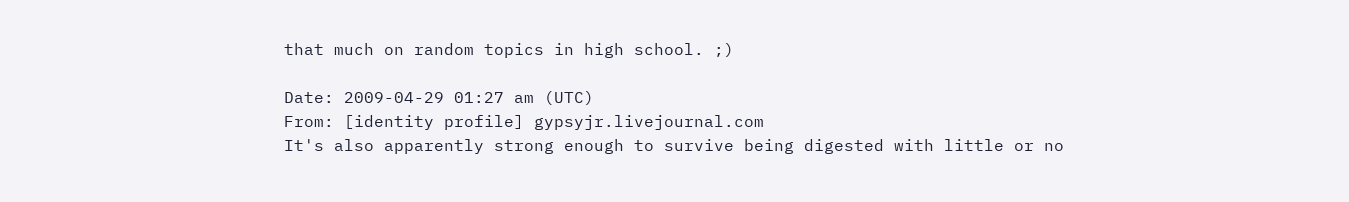that much on random topics in high school. ;)

Date: 2009-04-29 01:27 am (UTC)
From: [identity profile] gypsyjr.livejournal.com
It's also apparently strong enough to survive being digested with little or no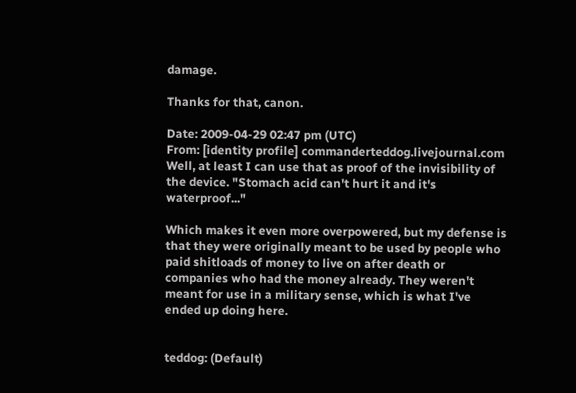damage.

Thanks for that, canon.

Date: 2009-04-29 02:47 pm (UTC)
From: [identity profile] commanderteddog.livejournal.com
Well, at least I can use that as proof of the invisibility of the device. "Stomach acid can't hurt it and it's waterproof..."

Which makes it even more overpowered, but my defense is that they were originally meant to be used by people who paid shitloads of money to live on after death or companies who had the money already. They weren't meant for use in a military sense, which is what I've ended up doing here.


teddog: (Default)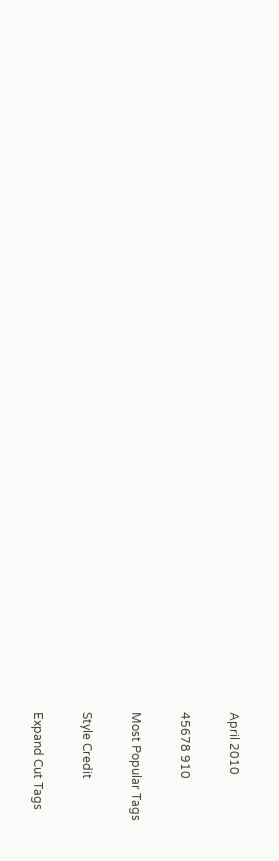April 2010

45678 910

Most Popular Tags

Style Credit

Expand Cut Tags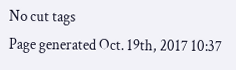No cut tags
Page generated Oct. 19th, 2017 10:37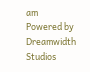am
Powered by Dreamwidth Studios